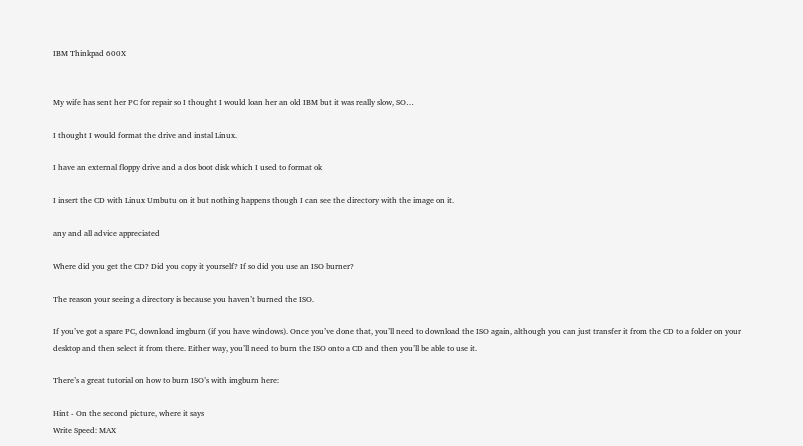IBM Thinkpad 600X


My wife has sent her PC for repair so I thought I would loan her an old IBM but it was really slow, SO…

I thought I would format the drive and instal Linux.

I have an external floppy drive and a dos boot disk which I used to format ok

I insert the CD with Linux Umbutu on it but nothing happens though I can see the directory with the image on it.

any and all advice appreciated

Where did you get the CD? Did you copy it yourself? If so did you use an ISO burner?

The reason your seeing a directory is because you haven’t burned the ISO.

If you’ve got a spare PC, download imgburn (if you have windows). Once you’ve done that, you’ll need to download the ISO again, although you can just transfer it from the CD to a folder on your desktop and then select it from there. Either way, you’ll need to burn the ISO onto a CD and then you’ll be able to use it.

There’s a great tutorial on how to burn ISO’s with imgburn here:

Hint - On the second picture, where it says
Write Speed: MAX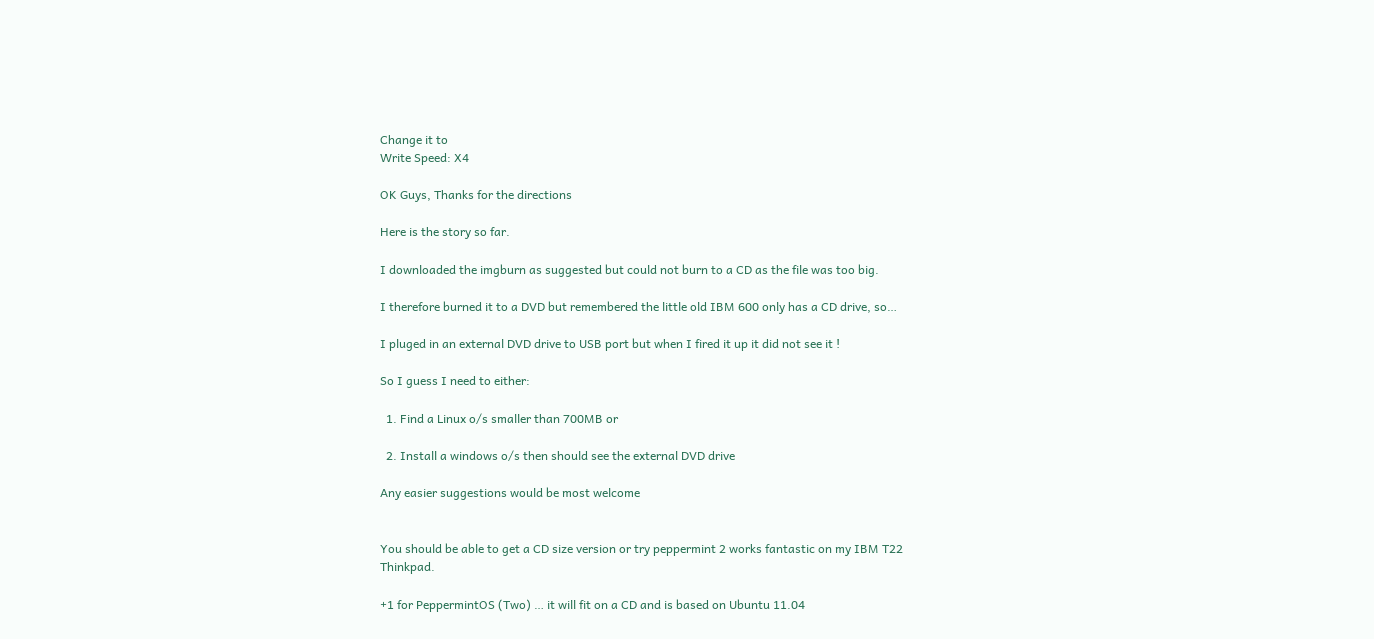Change it to
Write Speed: X4

OK Guys, Thanks for the directions

Here is the story so far.

I downloaded the imgburn as suggested but could not burn to a CD as the file was too big.

I therefore burned it to a DVD but remembered the little old IBM 600 only has a CD drive, so…

I pluged in an external DVD drive to USB port but when I fired it up it did not see it !

So I guess I need to either:

  1. Find a Linux o/s smaller than 700MB or

  2. Install a windows o/s then should see the external DVD drive

Any easier suggestions would be most welcome


You should be able to get a CD size version or try peppermint 2 works fantastic on my IBM T22 Thinkpad.

+1 for PeppermintOS (Two) … it will fit on a CD and is based on Ubuntu 11.04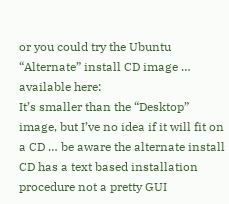or you could try the Ubuntu “Alternate” install CD image … available here:
It’s smaller than the “Desktop” image, but I’ve no idea if it will fit on a CD … be aware the alternate install CD has a text based installation procedure not a pretty GUI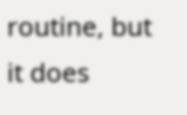routine, but it does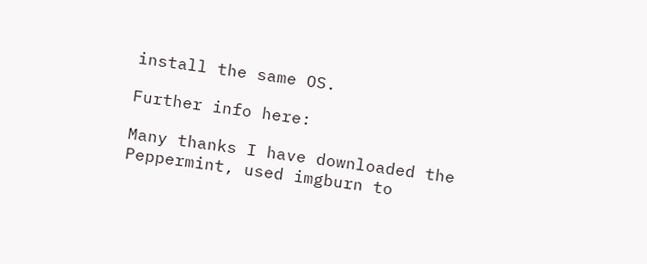install the same OS.

Further info here:

Many thanks I have downloaded the Peppermint, used imgburn to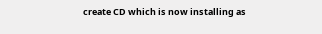create CD which is now installing as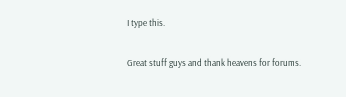I type this.

Great stuff guys and thank heavens for forums.